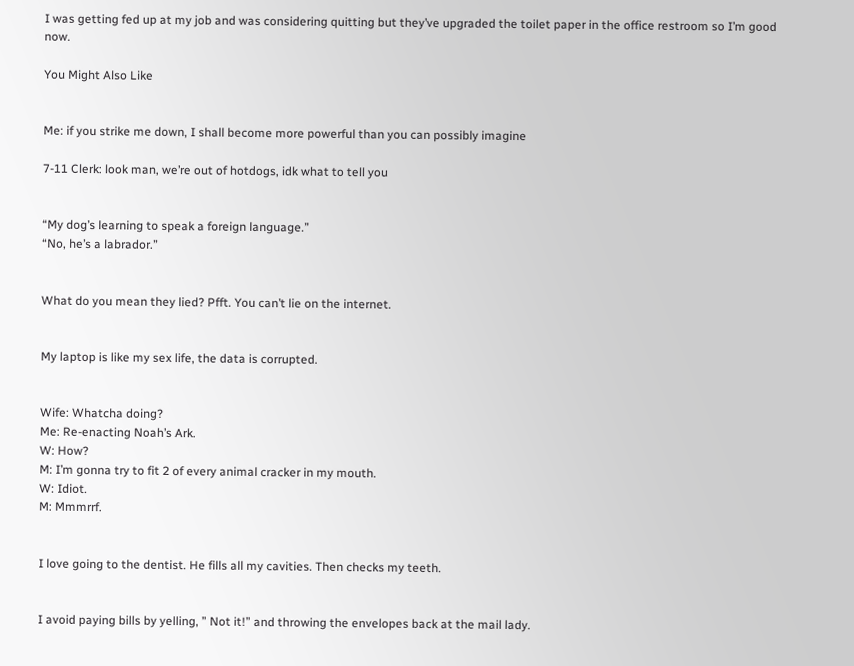I was getting fed up at my job and was considering quitting but they’ve upgraded the toilet paper in the office restroom so I’m good now.

You Might Also Like


Me: if you strike me down, I shall become more powerful than you can possibly imagine

7-11 Clerk: look man, we’re out of hotdogs, idk what to tell you


“My dog’s learning to speak a foreign language.”
“No, he’s a labrador.”


What do you mean they lied? Pfft. You can’t lie on the internet.


My laptop is like my sex life, the data is corrupted.


Wife: Whatcha doing?
Me: Re-enacting Noah’s Ark.
W: How?
M: I’m gonna try to fit 2 of every animal cracker in my mouth.
W: Idiot.
M: Mmmrrf.


I love going to the dentist. He fills all my cavities. Then checks my teeth.


I avoid paying bills by yelling, ” Not it!” and throwing the envelopes back at the mail lady.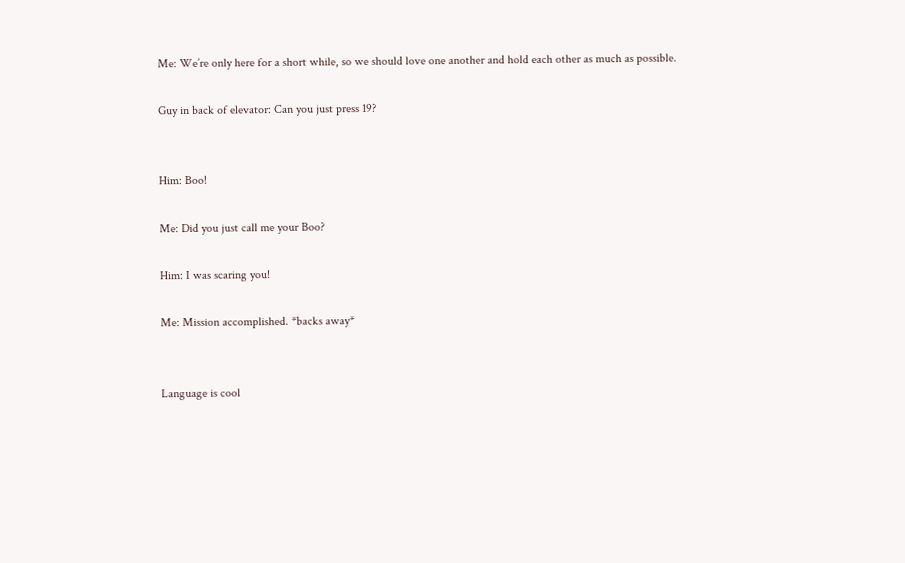Me: We’re only here for a short while, so we should love one another and hold each other as much as possible.

Guy in back of elevator: Can you just press 19?


Him: Boo!

Me: Did you just call me your Boo?

Him: I was scaring you!

Me: Mission accomplished. *backs away*


Language is cool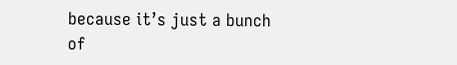because it’s just a bunch of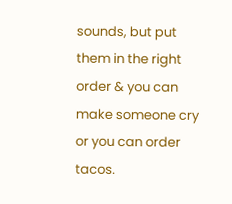sounds, but put them in the right order & you can make someone cry or you can order tacos.